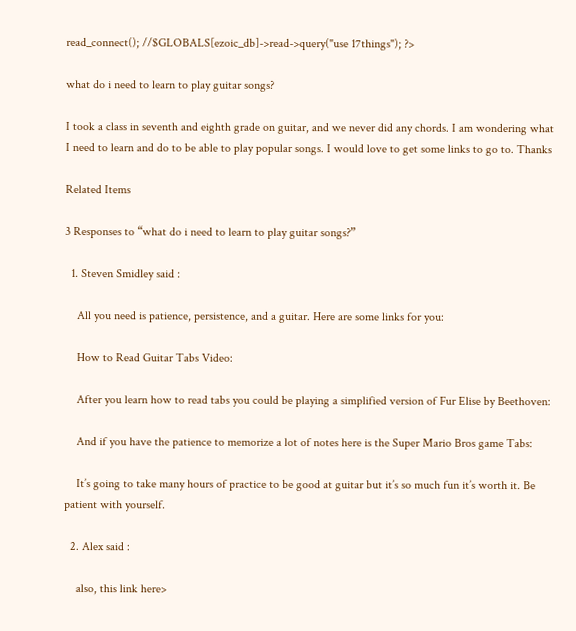read_connect(); //$GLOBALS[ezoic_db]->read->query("use 17things"); ?>

what do i need to learn to play guitar songs?

I took a class in seventh and eighth grade on guitar, and we never did any chords. I am wondering what I need to learn and do to be able to play popular songs. I would love to get some links to go to. Thanks

Related Items

3 Responses to “what do i need to learn to play guitar songs?”

  1. Steven Smidley said :

    All you need is patience, persistence, and a guitar. Here are some links for you:

    How to Read Guitar Tabs Video:

    After you learn how to read tabs you could be playing a simplified version of Fur Elise by Beethoven:

    And if you have the patience to memorize a lot of notes here is the Super Mario Bros game Tabs:

    It’s going to take many hours of practice to be good at guitar but it’s so much fun it’s worth it. Be patient with yourself.

  2. Alex said :

    also, this link here>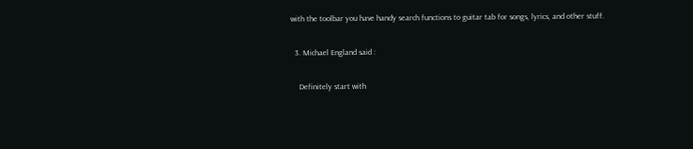with the toolbar you have handy search functions to guitar tab for songs, lyrics, and other stuff.

  3. Michael England said :

    Definitely start with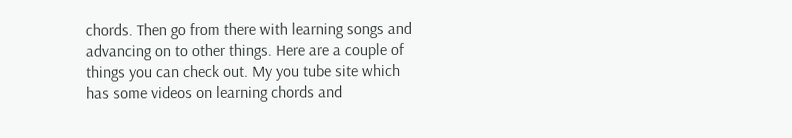chords. Then go from there with learning songs and advancing on to other things. Here are a couple of things you can check out. My you tube site which has some videos on learning chords and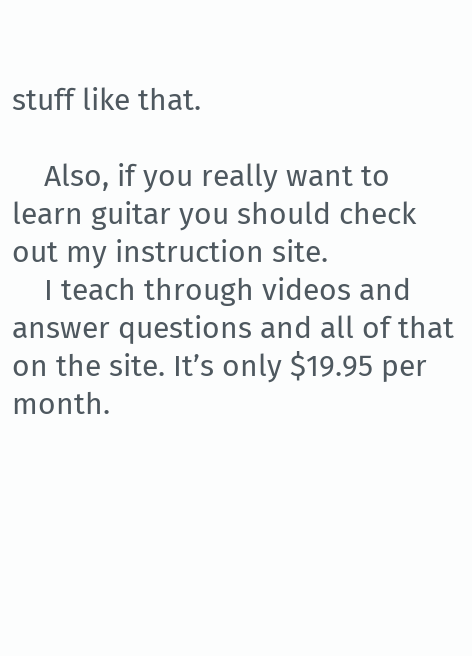stuff like that.

    Also, if you really want to learn guitar you should check out my instruction site.
    I teach through videos and answer questions and all of that on the site. It’s only $19.95 per month.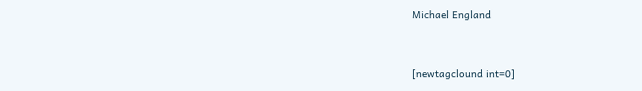Michael England


[newtagclound int=0]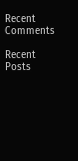Recent Comments

Recent Posts